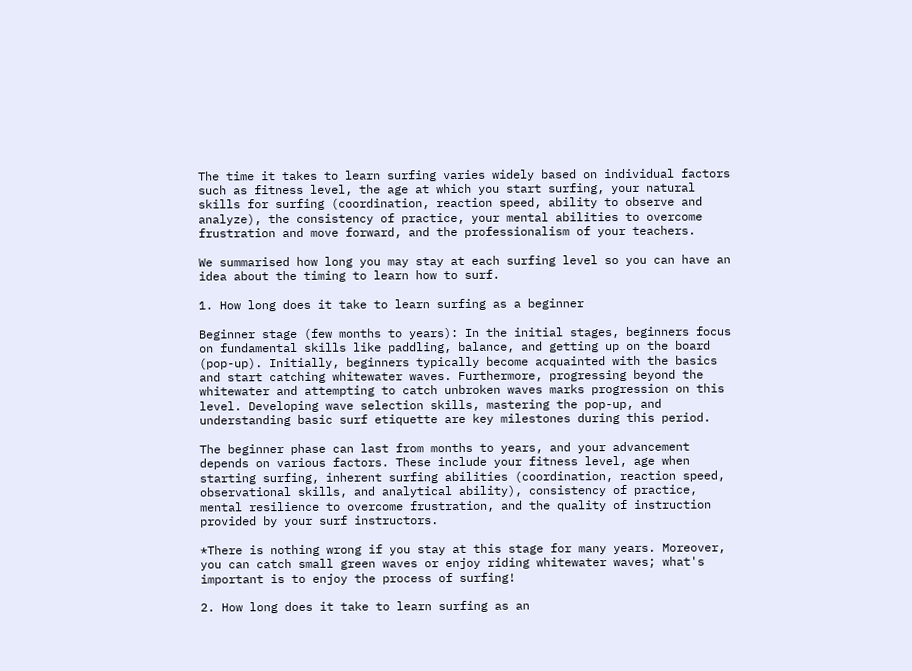The time it takes to learn surfing varies widely based on individual factors such as fitness level, the age at which you start surfing, your natural skills for surfing (coordination, reaction speed, ability to observe and analyze), the consistency of practice, your mental abilities to overcome frustration and move forward, and the professionalism of your teachers.

We summarised how long you may stay at each surfing level so you can have an idea about the timing to learn how to surf.

1. How long does it take to learn surfing as a beginner

Beginner stage (few months to years): In the initial stages, beginners focus on fundamental skills like paddling, balance, and getting up on the board (pop-up). Initially, beginners typically become acquainted with the basics and start catching whitewater waves. Furthermore, progressing beyond the whitewater and attempting to catch unbroken waves marks progression on this level. Developing wave selection skills, mastering the pop-up, and understanding basic surf etiquette are key milestones during this period.

The beginner phase can last from months to years, and your advancement depends on various factors. These include your fitness level, age when starting surfing, inherent surfing abilities (coordination, reaction speed, observational skills, and analytical ability), consistency of practice, mental resilience to overcome frustration, and the quality of instruction provided by your surf instructors.

*There is nothing wrong if you stay at this stage for many years. Moreover,  you can catch small green waves or enjoy riding whitewater waves; what's important is to enjoy the process of surfing!

2. How long does it take to learn surfing as an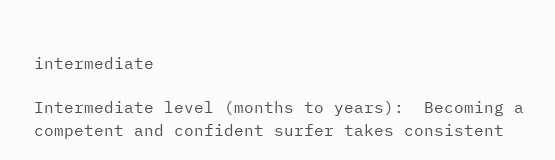intermediate

Intermediate level (months to years):  Becoming a competent and confident surfer takes consistent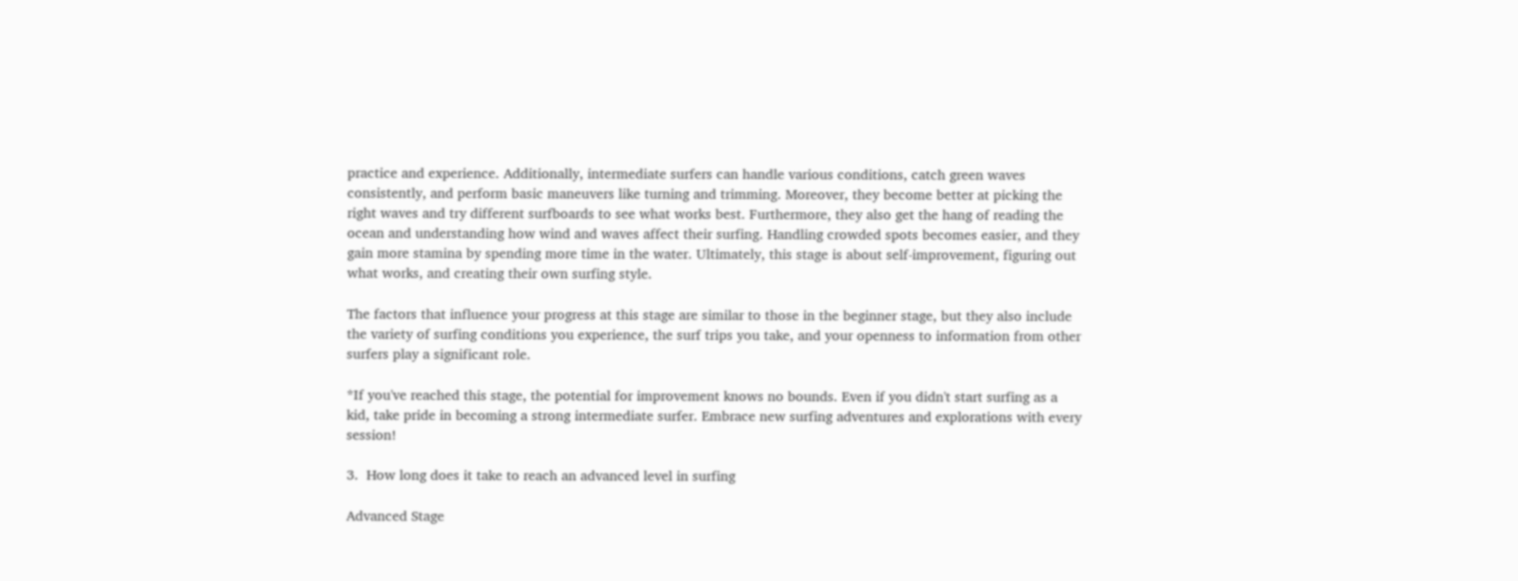practice and experience. Additionally, intermediate surfers can handle various conditions, catch green waves consistently, and perform basic maneuvers like turning and trimming. Moreover, they become better at picking the right waves and try different surfboards to see what works best. Furthermore, they also get the hang of reading the ocean and understanding how wind and waves affect their surfing. Handling crowded spots becomes easier, and they gain more stamina by spending more time in the water. Ultimately, this stage is about self-improvement, figuring out what works, and creating their own surfing style.

The factors that influence your progress at this stage are similar to those in the beginner stage, but they also include the variety of surfing conditions you experience, the surf trips you take, and your openness to information from other surfers play a significant role.

*If you've reached this stage, the potential for improvement knows no bounds. Even if you didn't start surfing as a kid, take pride in becoming a strong intermediate surfer. Embrace new surfing adventures and explorations with every session!

3.  How long does it take to reach an advanced level in surfing

Advanced Stage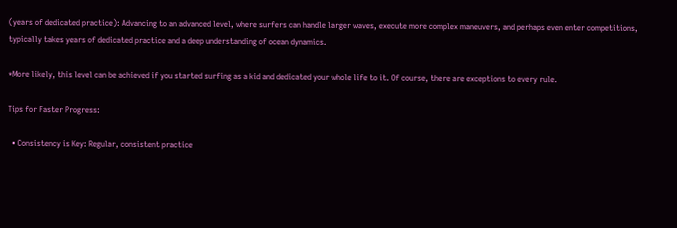(years of dedicated practice): Advancing to an advanced level, where surfers can handle larger waves, execute more complex maneuvers, and perhaps even enter competitions, typically takes years of dedicated practice and a deep understanding of ocean dynamics.

*More likely, this level can be achieved if you started surfing as a kid and dedicated your whole life to it. Of course, there are exceptions to every rule.

Tips for Faster Progress:

  • Consistency is Key: Regular, consistent practice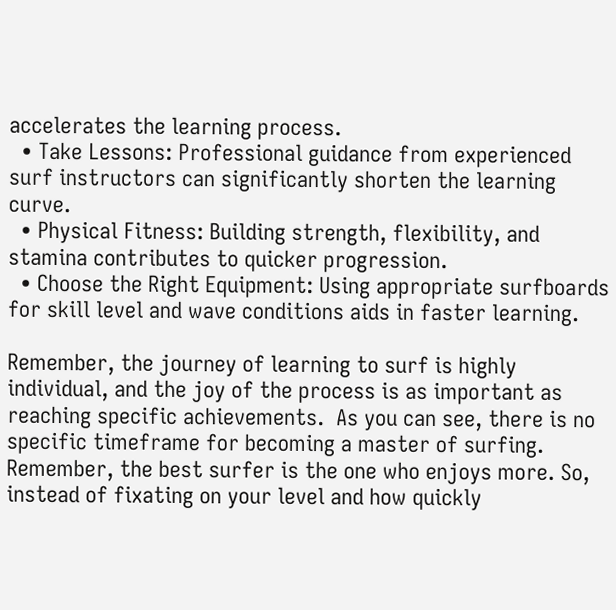accelerates the learning process.
  • Take Lessons: Professional guidance from experienced surf instructors can significantly shorten the learning curve.
  • Physical Fitness: Building strength, flexibility, and stamina contributes to quicker progression.
  • Choose the Right Equipment: Using appropriate surfboards for skill level and wave conditions aids in faster learning.

Remember, the journey of learning to surf is highly individual, and the joy of the process is as important as reaching specific achievements.  As you can see, there is no specific timeframe for becoming a master of surfing. Remember, the best surfer is the one who enjoys more. So, instead of fixating on your level and how quickly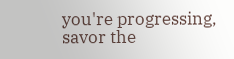you're progressing, savor the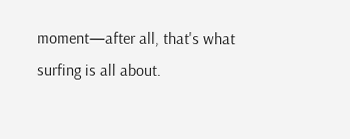moment—after all, that's what surfing is all about.